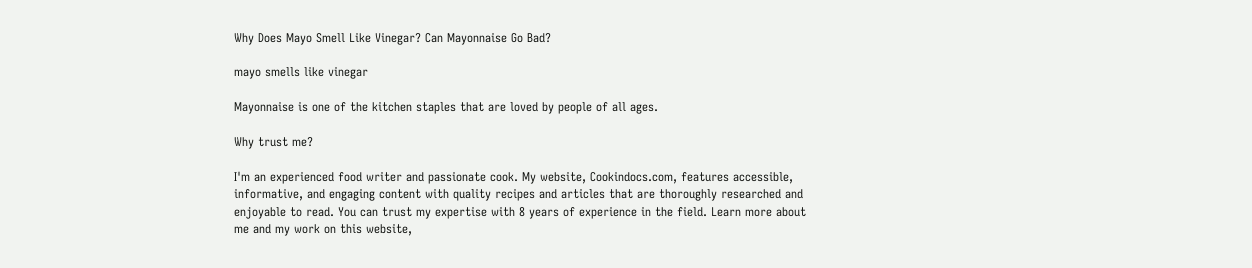Why Does Mayo Smell Like Vinegar? Can Mayonnaise Go Bad?

mayo smells like vinegar

Mayonnaise is one of the kitchen staples that are loved by people of all ages.

Why trust me?

I'm an experienced food writer and passionate cook. My website, Cookindocs.com, features accessible, informative, and engaging content with quality recipes and articles that are thoroughly researched and enjoyable to read. You can trust my expertise with 8 years of experience in the field. Learn more about me and my work on this website,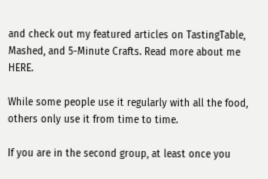and check out my featured articles on TastingTable, Mashed, and 5-Minute Crafts. Read more about me HERE.

While some people use it regularly with all the food, others only use it from time to time.

If you are in the second group, at least once you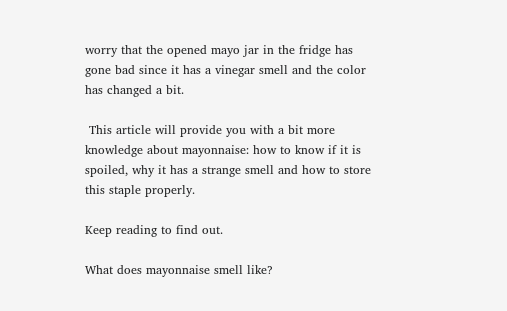worry that the opened mayo jar in the fridge has gone bad since it has a vinegar smell and the color has changed a bit.

 This article will provide you with a bit more knowledge about mayonnaise: how to know if it is spoiled, why it has a strange smell and how to store this staple properly.

Keep reading to find out.

What does mayonnaise smell like?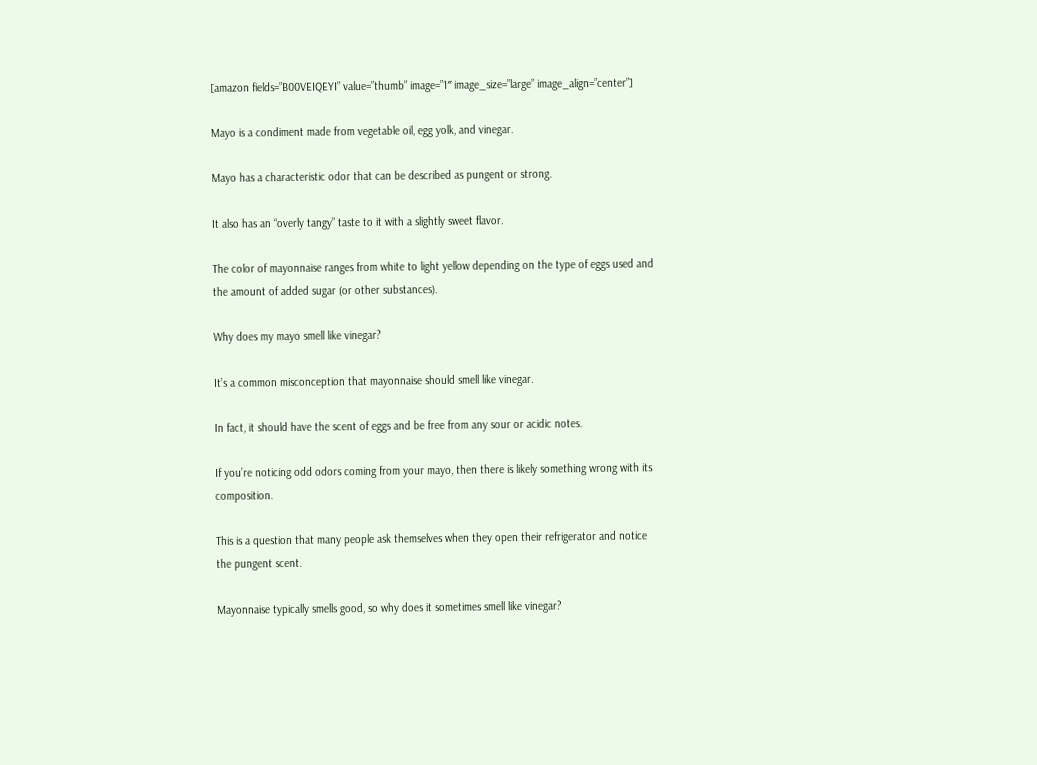[amazon fields=”B00VEIQEYI” value=”thumb” image=”1″ image_size=”large” image_align=”center”]

Mayo is a condiment made from vegetable oil, egg yolk, and vinegar.

Mayo has a characteristic odor that can be described as pungent or strong.

It also has an “overly tangy” taste to it with a slightly sweet flavor.

The color of mayonnaise ranges from white to light yellow depending on the type of eggs used and the amount of added sugar (or other substances).

Why does my mayo smell like vinegar?

It’s a common misconception that mayonnaise should smell like vinegar.

In fact, it should have the scent of eggs and be free from any sour or acidic notes.

If you’re noticing odd odors coming from your mayo, then there is likely something wrong with its composition.

This is a question that many people ask themselves when they open their refrigerator and notice the pungent scent.

Mayonnaise typically smells good, so why does it sometimes smell like vinegar?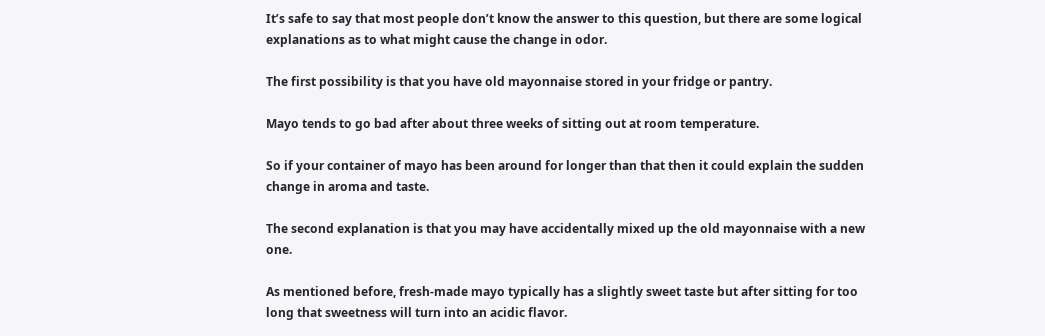It’s safe to say that most people don’t know the answer to this question, but there are some logical explanations as to what might cause the change in odor.

The first possibility is that you have old mayonnaise stored in your fridge or pantry.

Mayo tends to go bad after about three weeks of sitting out at room temperature.

So if your container of mayo has been around for longer than that then it could explain the sudden change in aroma and taste.

The second explanation is that you may have accidentally mixed up the old mayonnaise with a new one.

As mentioned before, fresh-made mayo typically has a slightly sweet taste but after sitting for too long that sweetness will turn into an acidic flavor.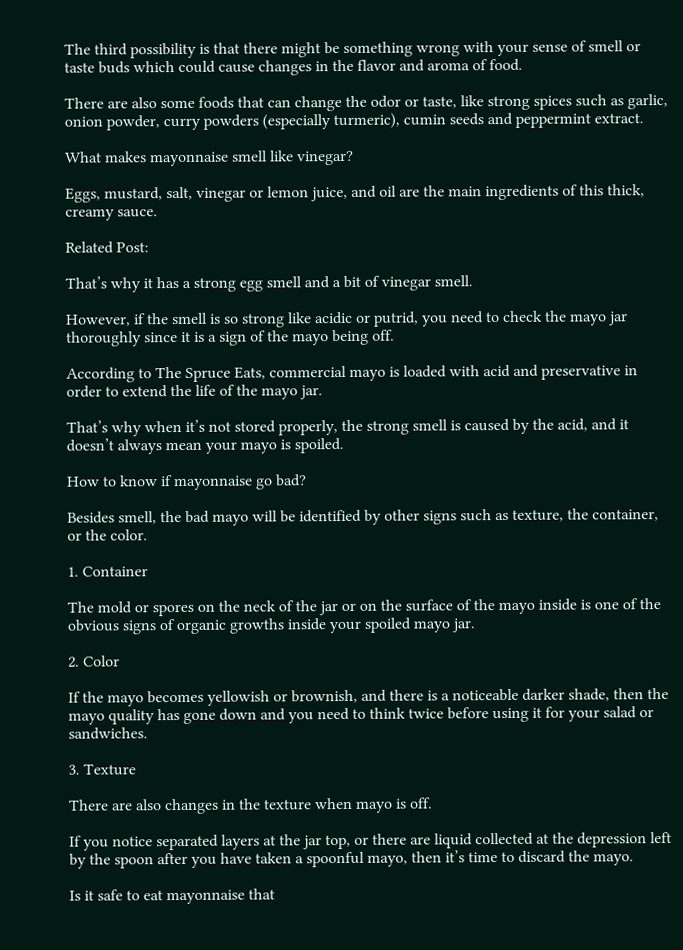The third possibility is that there might be something wrong with your sense of smell or taste buds which could cause changes in the flavor and aroma of food.

There are also some foods that can change the odor or taste, like strong spices such as garlic, onion powder, curry powders (especially turmeric), cumin seeds and peppermint extract.

What makes mayonnaise smell like vinegar?

Eggs, mustard, salt, vinegar or lemon juice, and oil are the main ingredients of this thick, creamy sauce.

Related Post:

That’s why it has a strong egg smell and a bit of vinegar smell.

However, if the smell is so strong like acidic or putrid, you need to check the mayo jar thoroughly since it is a sign of the mayo being off.

According to The Spruce Eats, commercial mayo is loaded with acid and preservative in order to extend the life of the mayo jar.

That’s why when it’s not stored properly, the strong smell is caused by the acid, and it doesn’t always mean your mayo is spoiled.

How to know if mayonnaise go bad?

Besides smell, the bad mayo will be identified by other signs such as texture, the container, or the color.

1. Container

The mold or spores on the neck of the jar or on the surface of the mayo inside is one of the obvious signs of organic growths inside your spoiled mayo jar.

2. Color

If the mayo becomes yellowish or brownish, and there is a noticeable darker shade, then the mayo quality has gone down and you need to think twice before using it for your salad or sandwiches.

3. Texture

There are also changes in the texture when mayo is off.

If you notice separated layers at the jar top, or there are liquid collected at the depression left by the spoon after you have taken a spoonful mayo, then it’s time to discard the mayo.

Is it safe to eat mayonnaise that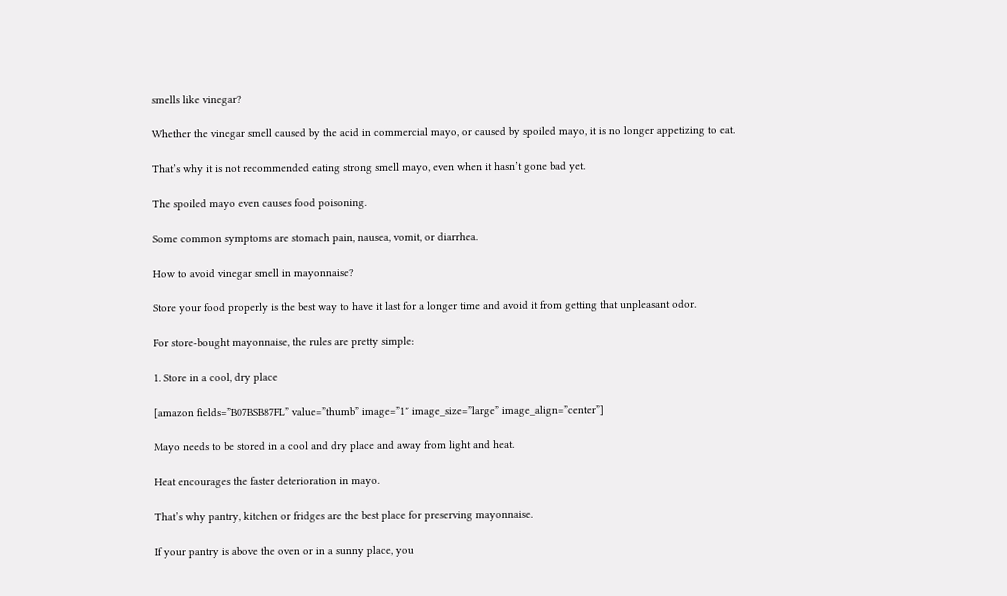smells like vinegar?

Whether the vinegar smell caused by the acid in commercial mayo, or caused by spoiled mayo, it is no longer appetizing to eat.

That’s why it is not recommended eating strong smell mayo, even when it hasn’t gone bad yet.

The spoiled mayo even causes food poisoning.

Some common symptoms are stomach pain, nausea, vomit, or diarrhea.

How to avoid vinegar smell in mayonnaise?

Store your food properly is the best way to have it last for a longer time and avoid it from getting that unpleasant odor.

For store-bought mayonnaise, the rules are pretty simple:

1. Store in a cool, dry place

[amazon fields=”B07BSB87FL” value=”thumb” image=”1″ image_size=”large” image_align=”center”]

Mayo needs to be stored in a cool and dry place and away from light and heat.

Heat encourages the faster deterioration in mayo.

That’s why pantry, kitchen or fridges are the best place for preserving mayonnaise.

If your pantry is above the oven or in a sunny place, you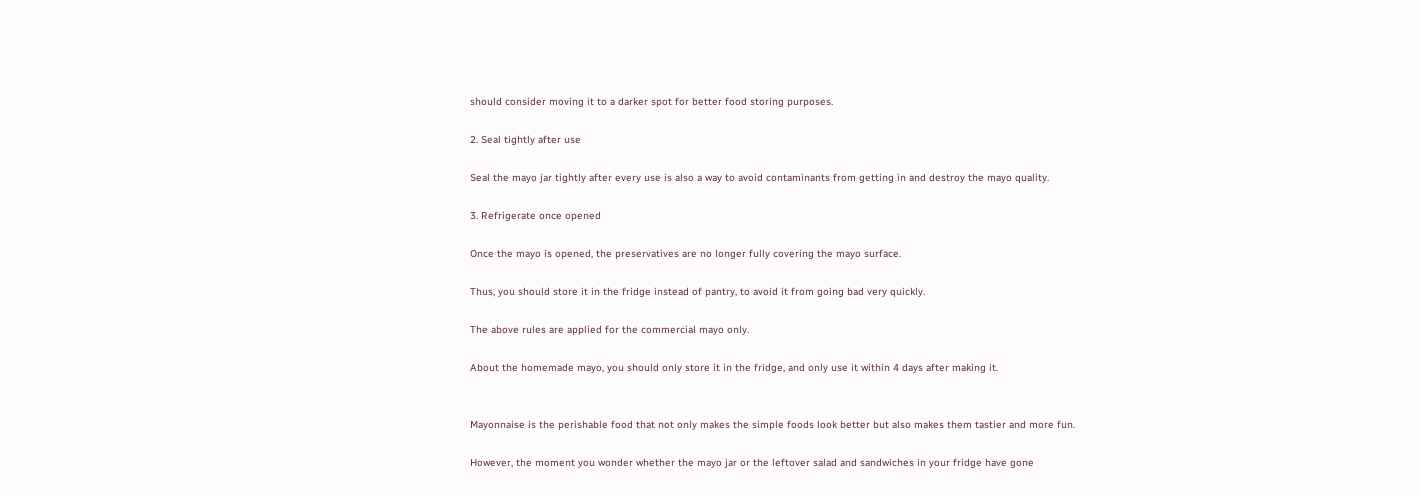should consider moving it to a darker spot for better food storing purposes.

2. Seal tightly after use

Seal the mayo jar tightly after every use is also a way to avoid contaminants from getting in and destroy the mayo quality.

3. Refrigerate once opened

Once the mayo is opened, the preservatives are no longer fully covering the mayo surface.

Thus, you should store it in the fridge instead of pantry, to avoid it from going bad very quickly.

The above rules are applied for the commercial mayo only.

About the homemade mayo, you should only store it in the fridge, and only use it within 4 days after making it.


Mayonnaise is the perishable food that not only makes the simple foods look better but also makes them tastier and more fun.

However, the moment you wonder whether the mayo jar or the leftover salad and sandwiches in your fridge have gone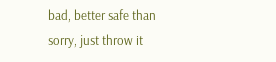bad, better safe than sorry, just throw it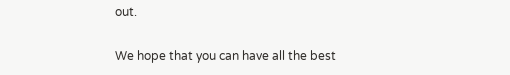out.

We hope that you can have all the best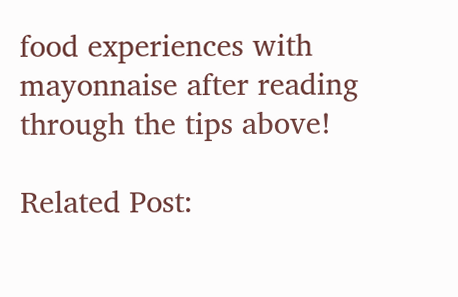food experiences with mayonnaise after reading through the tips above!

Related Post: